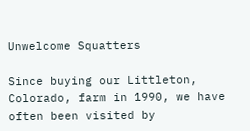Unwelcome Squatters

Since buying our Littleton, Colorado, farm in 1990, we have often been visited by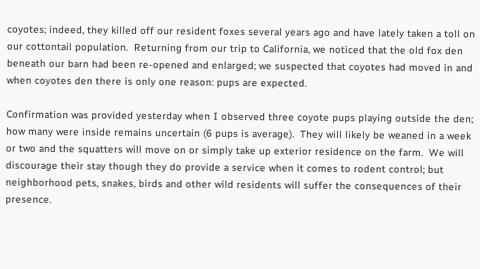coyotes; indeed, they killed off our resident foxes several years ago and have lately taken a toll on our cottontail population.  Returning from our trip to California, we noticed that the old fox den beneath our barn had been re-opened and enlarged; we suspected that coyotes had moved in and when coyotes den there is only one reason: pups are expected.

Confirmation was provided yesterday when I observed three coyote pups playing outside the den; how many were inside remains uncertain (6 pups is average).  They will likely be weaned in a week or two and the squatters will move on or simply take up exterior residence on the farm.  We will discourage their stay though they do provide a service when it comes to rodent control; but neighborhood pets, snakes, birds and other wild residents will suffer the consequences of their presence.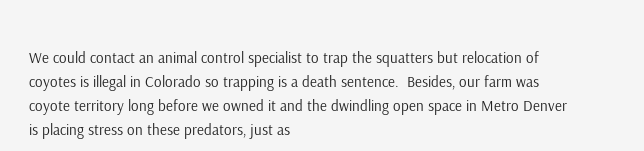We could contact an animal control specialist to trap the squatters but relocation of coyotes is illegal in Colorado so trapping is a death sentence.  Besides, our farm was coyote territory long before we owned it and the dwindling open space in Metro Denver is placing stress on these predators, just as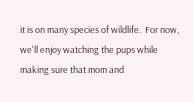it is on many species of wildlife.  For now, we'll enjoy watching the pups while making sure that mom and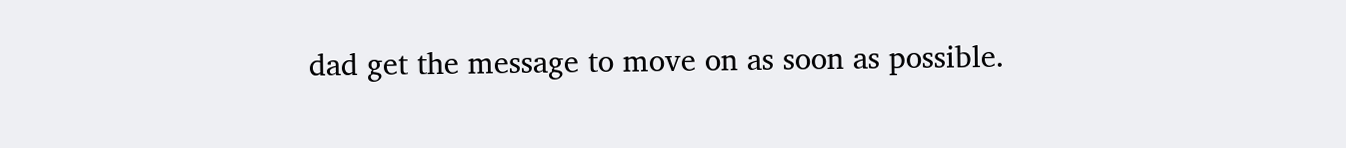dad get the message to move on as soon as possible.